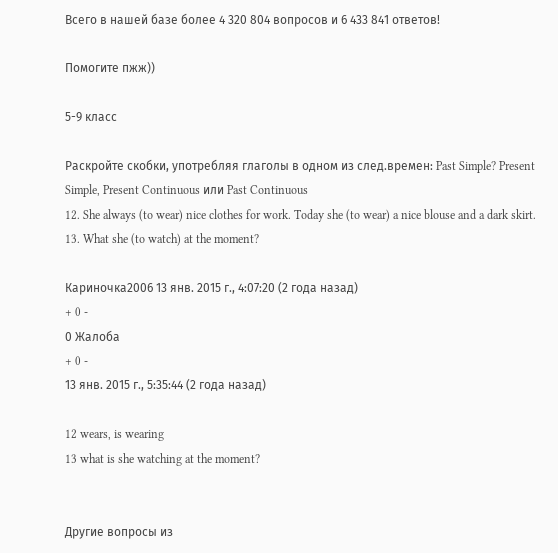Всего в нашей базе более 4 320 804 вопросов и 6 433 841 ответов!

Помогите пжж))

5-9 класс

Раскройте скобки, употребляя глаголы в одном из след.времен: Past Simple? Present Simple, Present Continuous или Past Continuous
12. She always (to wear) nice clothes for work. Today she (to wear) a nice blouse and a dark skirt.
13. What she (to watch) at the moment?

Кариночка2006 13 янв. 2015 г., 4:07:20 (2 года назад)
+ 0 -
0 Жалоба
+ 0 -
13 янв. 2015 г., 5:35:44 (2 года назад)

12 wears, is wearing
13 what is she watching at the moment?


Другие вопросы из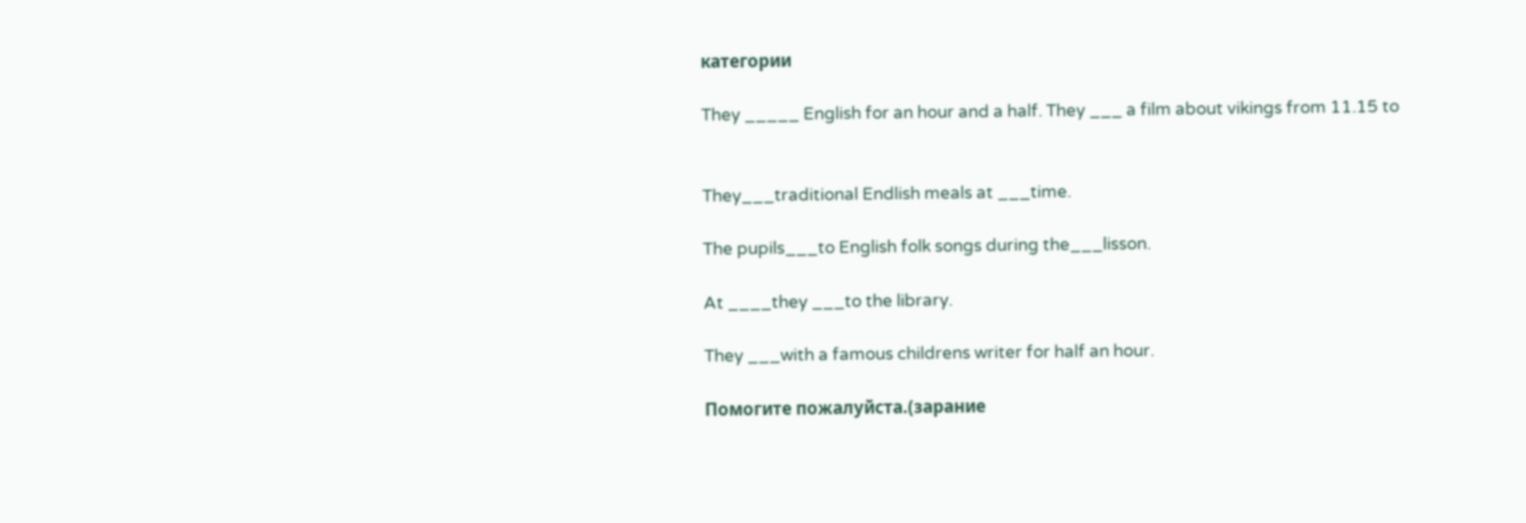категории

They _____ English for an hour and a half. They ___ a film about vikings from 11.15 to


They___traditional Endlish meals at ___time.

The pupils___to English folk songs during the___lisson.

At ____they ___to the library.

They ___with a famous childrens writer for half an hour.

Помогите пожалуйста.(зарание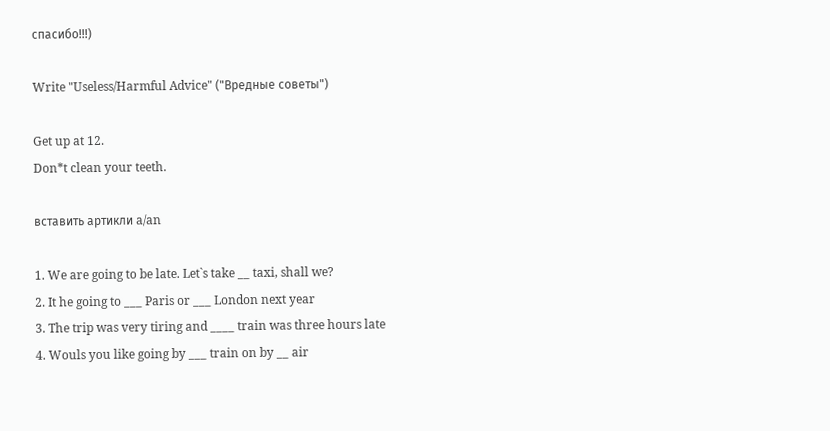спасибо!!!)

Write "Useless/Harmful Advice" ("Вредные советы")

Get up at 12.
Don*t clean your teeth.

вставить артикли a/an

1. We are going to be late. Let`s take __ taxi, shall we?
2. It he going to ___ Paris or ___ London next year
3. The trip was very tiring and ____ train was three hours late
4. Wouls you like going by ___ train on by __ air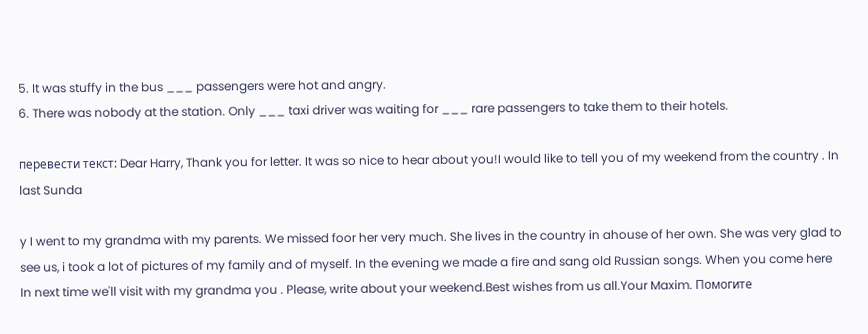5. It was stuffy in the bus ___ passengers were hot and angry.
6. There was nobody at the station. Only ___ taxi driver was waiting for ___ rare passengers to take them to their hotels.

перевести текст: Dear Harry, Thank you for letter. It was so nice to hear about you!I would like to tell you of my weekend from the country . In last Sunda

y I went to my grandma with my parents. We missed foor her very much. She lives in the country in ahouse of her own. She was very glad to see us, i took a lot of pictures of my family and of myself. In the evening we made a fire and sang old Russian songs. When you come here In next time we'll visit with my grandma you . Please, write about your weekend.Best wishes from us all.Your Maxim. Помогите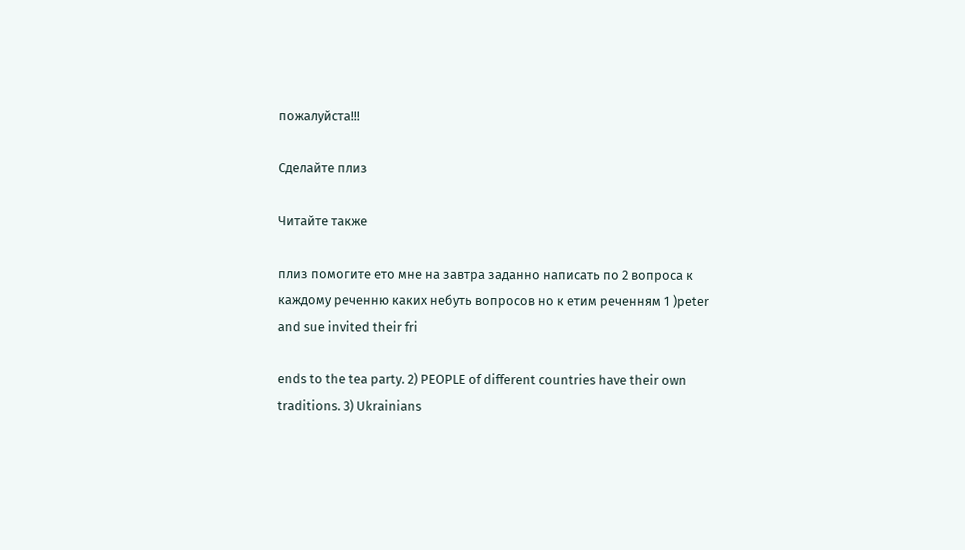пожалуйста!!!

Сделайте плиз

Читайте также

плиз помогите ето мне на завтра заданно написать по 2 вопроса к каждому реченню каких небуть вопросов но к етим реченням 1 )peter and sue invited their fri

ends to the tea party. 2) PEOPLE of different countries have their own traditions. 3) Ukrainians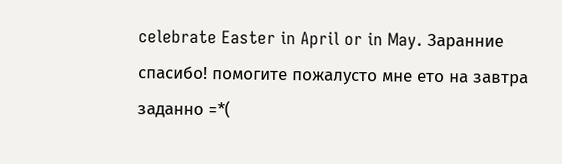celebrate Easter in April or in May. Заранние спасибо! помогите пожалусто мне ето на завтра заданно =*(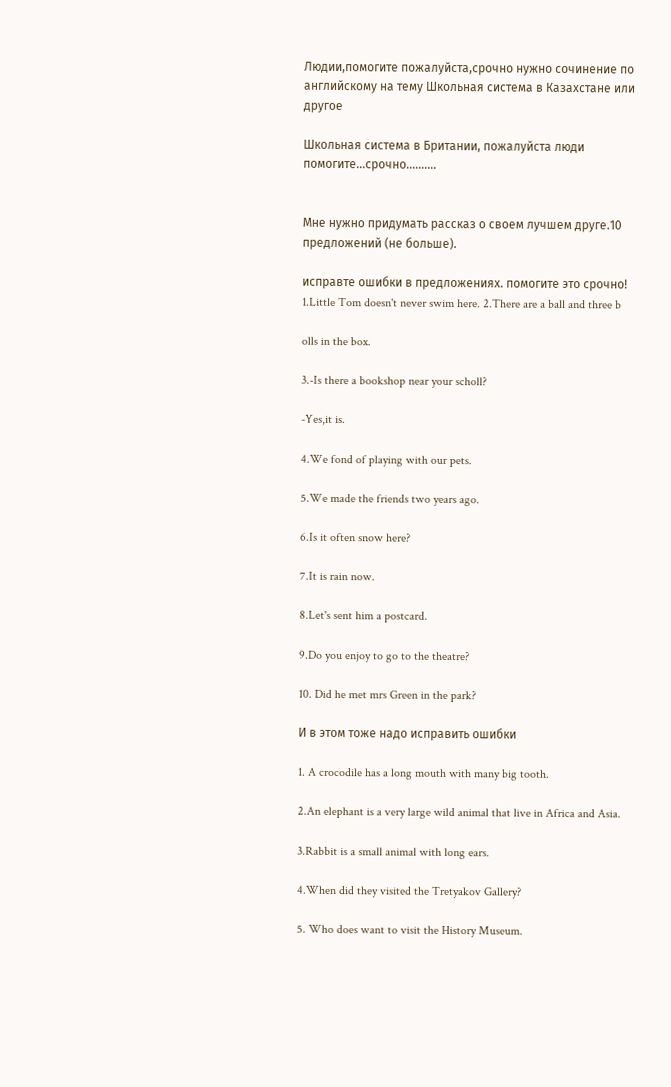Людии,помогите пожалуйста,срочно нужно сочинение по английскому на тему Школьная система в Казахстане или другое

Школьная система в Британии, пожалуйста люди помогите...срочно..........


Мне нужно придумать рассказ о своем лучшем друге.10 предложений (не больше).

исправте ошибки в предложениях. помогите это срочно! 1.Little Tom doesn't never swim here. 2.There are a ball and three b

olls in the box.

3.-Is there a bookshop near your scholl?

-Yes,it is.

4.We fond of playing with our pets.

5.We made the friends two years ago.

6.Is it often snow here?

7.It is rain now.

8.Let's sent him a postcard.

9.Do you enjoy to go to the theatre?

10. Did he met mrs Green in the park?

И в этом тоже надо исправить ошибки

1. A crocodile has a long mouth with many big tooth.

2.An elephant is a very large wild animal that live in Africa and Asia.

3.Rabbit is a small animal with long ears.

4.When did they visited the Tretyakov Gallery?

5. Who does want to visit the History Museum.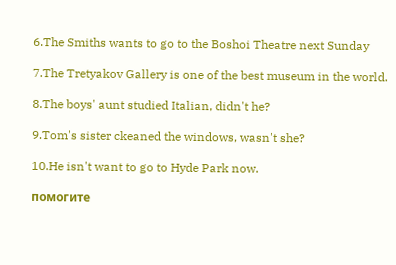6.The Smiths wants to go to the Boshoi Theatre next Sunday

7.The Tretyakov Gallery is one of the best museum in the world.

8.The boys' aunt studied Italian, didn't he?

9.Tom's sister ckeaned the windows, wasn't she?

10.He isn't want to go to Hyde Park now.

помогите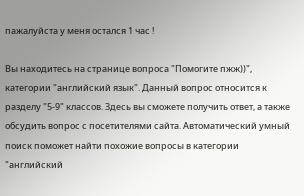пажалуйста у меня остался 1 час !

Вы находитесь на странице вопроса "Помогите пжж))", категории "английский язык". Данный вопрос относится к разделу "5-9" классов. Здесь вы сможете получить ответ, а также обсудить вопрос с посетителями сайта. Автоматический умный поиск поможет найти похожие вопросы в категории "английский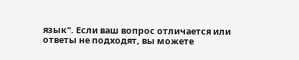язык". Если ваш вопрос отличается или ответы не подходят, вы можете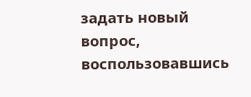задать новый вопрос, воспользовавшись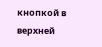кнопкой в верхней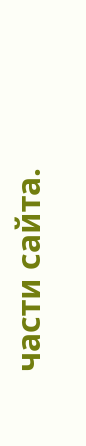части сайта.